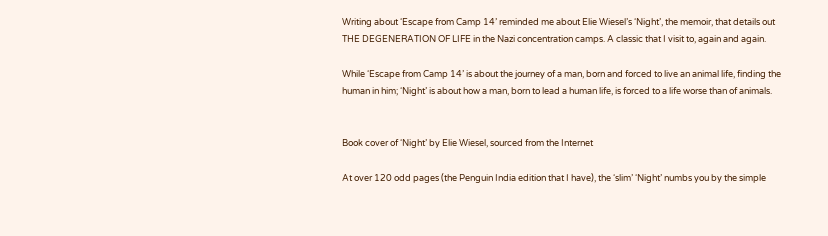Writing about ‘Escape from Camp 14’ reminded me about Elie Wiesel’s ‘Night’, the memoir, that details out THE DEGENERATION OF LIFE in the Nazi concentration camps. A classic that I visit to, again and again.

While ‘Escape from Camp 14’ is about the journey of a man, born and forced to live an animal life, finding the human in him; ‘Night’ is about how a man, born to lead a human life, is forced to a life worse than of animals.


Book cover of ‘Night’ by Elie Wiesel, sourced from the Internet

At over 120 odd pages (the Penguin India edition that I have), the ‘slim’ ‘Night’ numbs you by the simple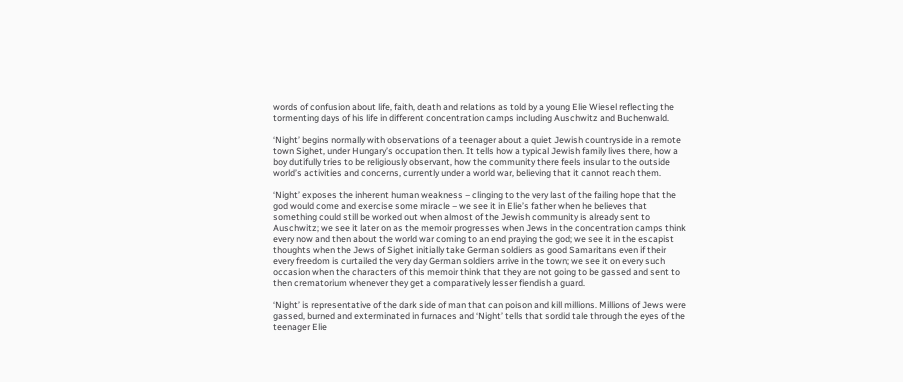words of confusion about life, faith, death and relations as told by a young Elie Wiesel reflecting the tormenting days of his life in different concentration camps including Auschwitz and Buchenwald.

‘Night’ begins normally with observations of a teenager about a quiet Jewish countryside in a remote town Sighet, under Hungary’s occupation then. It tells how a typical Jewish family lives there, how a boy dutifully tries to be religiously observant, how the community there feels insular to the outside world’s activities and concerns, currently under a world war, believing that it cannot reach them.

‘Night’ exposes the inherent human weakness – clinging to the very last of the failing hope that the god would come and exercise some miracle – we see it in Elie’s father when he believes that something could still be worked out when almost of the Jewish community is already sent to Auschwitz; we see it later on as the memoir progresses when Jews in the concentration camps think every now and then about the world war coming to an end praying the god; we see it in the escapist thoughts when the Jews of Sighet initially take German soldiers as good Samaritans even if their every freedom is curtailed the very day German soldiers arrive in the town; we see it on every such occasion when the characters of this memoir think that they are not going to be gassed and sent to then crematorium whenever they get a comparatively lesser fiendish a guard.

‘Night’ is representative of the dark side of man that can poison and kill millions. Millions of Jews were gassed, burned and exterminated in furnaces and ‘Night’ tells that sordid tale through the eyes of the teenager Elie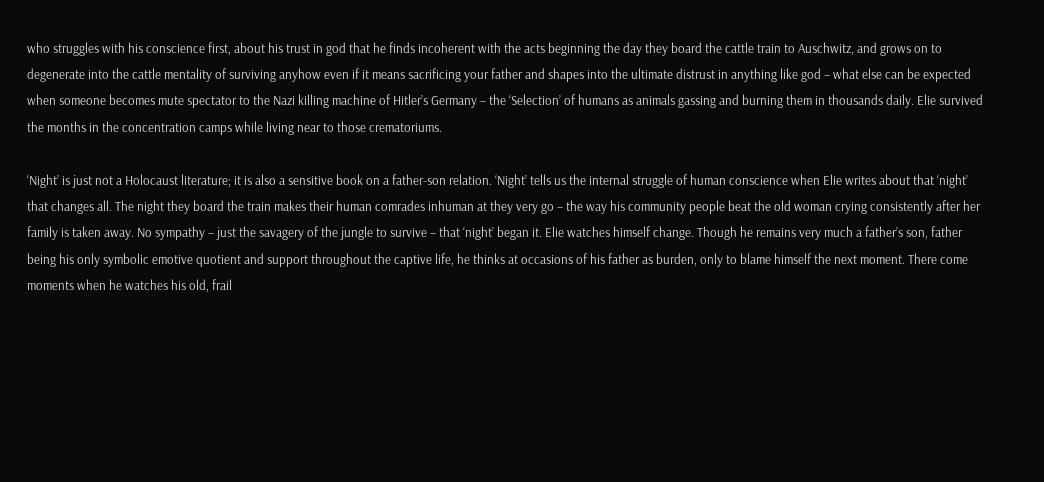who struggles with his conscience first, about his trust in god that he finds incoherent with the acts beginning the day they board the cattle train to Auschwitz, and grows on to degenerate into the cattle mentality of surviving anyhow even if it means sacrificing your father and shapes into the ultimate distrust in anything like god – what else can be expected when someone becomes mute spectator to the Nazi killing machine of Hitler’s Germany – the ‘Selection’ of humans as animals gassing and burning them in thousands daily. Elie survived the months in the concentration camps while living near to those crematoriums.

‘Night’ is just not a Holocaust literature; it is also a sensitive book on a father-son relation. ‘Night’ tells us the internal struggle of human conscience when Elie writes about that ‘night’ that changes all. The night they board the train makes their human comrades inhuman at they very go – the way his community people beat the old woman crying consistently after her family is taken away. No sympathy – just the savagery of the jungle to survive – that ‘night’ began it. Elie watches himself change. Though he remains very much a father’s son, father being his only symbolic emotive quotient and support throughout the captive life, he thinks at occasions of his father as burden, only to blame himself the next moment. There come moments when he watches his old, frail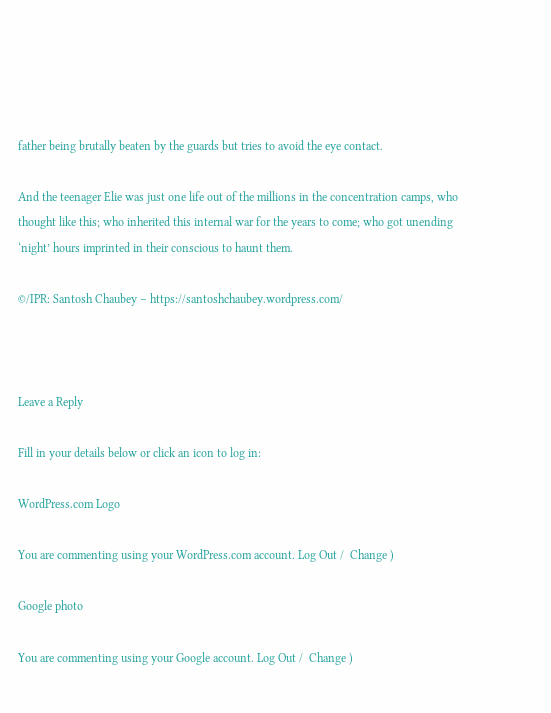father being brutally beaten by the guards but tries to avoid the eye contact.

And the teenager Elie was just one life out of the millions in the concentration camps, who thought like this; who inherited this internal war for the years to come; who got unending ‘night’ hours imprinted in their conscious to haunt them.

©/IPR: Santosh Chaubey – https://santoshchaubey.wordpress.com/



Leave a Reply

Fill in your details below or click an icon to log in:

WordPress.com Logo

You are commenting using your WordPress.com account. Log Out /  Change )

Google photo

You are commenting using your Google account. Log Out /  Change )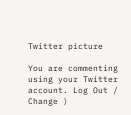Twitter picture

You are commenting using your Twitter account. Log Out /  Change )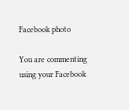Facebook photo

You are commenting using your Facebook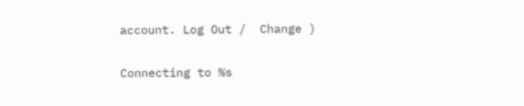account. Log Out /  Change )

Connecting to %s